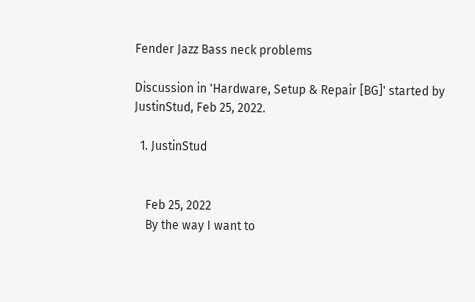Fender Jazz Bass neck problems

Discussion in 'Hardware, Setup & Repair [BG]' started by JustinStud, Feb 25, 2022.

  1. JustinStud


    Feb 25, 2022
    By the way I want to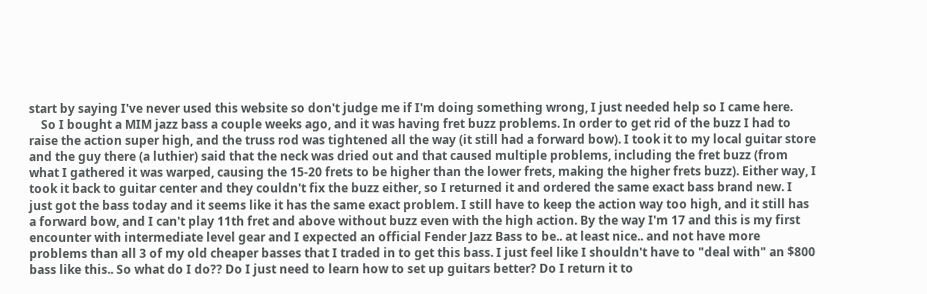start by saying I've never used this website so don't judge me if I'm doing something wrong, I just needed help so I came here.
    So I bought a MIM jazz bass a couple weeks ago, and it was having fret buzz problems. In order to get rid of the buzz I had to raise the action super high, and the truss rod was tightened all the way (it still had a forward bow). I took it to my local guitar store and the guy there (a luthier) said that the neck was dried out and that caused multiple problems, including the fret buzz (from what I gathered it was warped, causing the 15-20 frets to be higher than the lower frets, making the higher frets buzz). Either way, I took it back to guitar center and they couldn't fix the buzz either, so I returned it and ordered the same exact bass brand new. I just got the bass today and it seems like it has the same exact problem. I still have to keep the action way too high, and it still has a forward bow, and I can't play 11th fret and above without buzz even with the high action. By the way I'm 17 and this is my first encounter with intermediate level gear and I expected an official Fender Jazz Bass to be.. at least nice.. and not have more problems than all 3 of my old cheaper basses that I traded in to get this bass. I just feel like I shouldn't have to "deal with" an $800 bass like this.. So what do I do?? Do I just need to learn how to set up guitars better? Do I return it to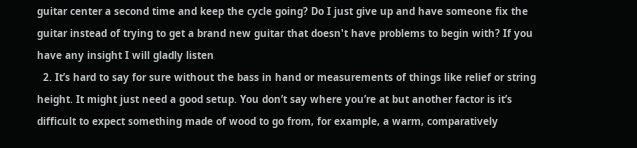guitar center a second time and keep the cycle going? Do I just give up and have someone fix the guitar instead of trying to get a brand new guitar that doesn't have problems to begin with? If you have any insight I will gladly listen
  2. It’s hard to say for sure without the bass in hand or measurements of things like relief or string height. It might just need a good setup. You don’t say where you’re at but another factor is it’s difficult to expect something made of wood to go from, for example, a warm, comparatively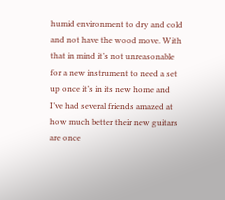humid environment to dry and cold and not have the wood move. With that in mind it’s not unreasonable for a new instrument to need a set up once it’s in its new home and I’ve had several friends amazed at how much better their new guitars are once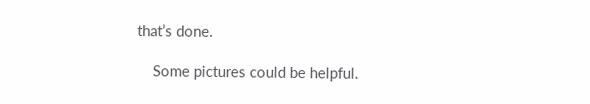that’s done.

    Some pictures could be helpful.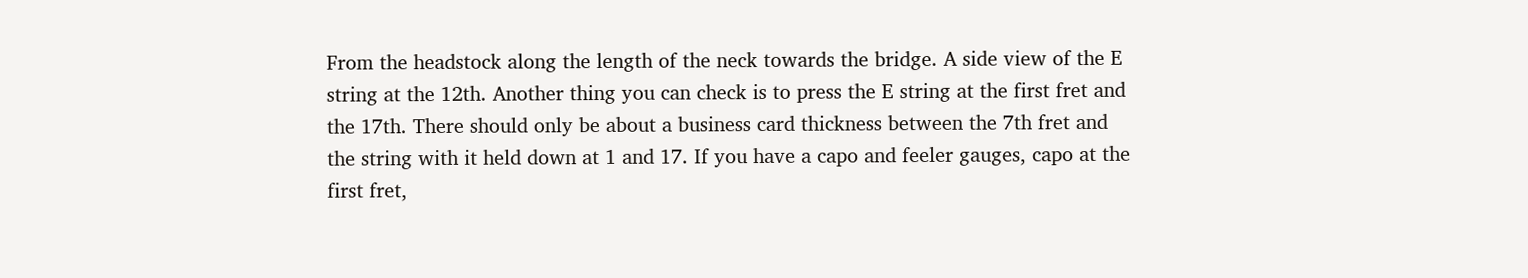From the headstock along the length of the neck towards the bridge. A side view of the E string at the 12th. Another thing you can check is to press the E string at the first fret and the 17th. There should only be about a business card thickness between the 7th fret and the string with it held down at 1 and 17. If you have a capo and feeler gauges, capo at the first fret,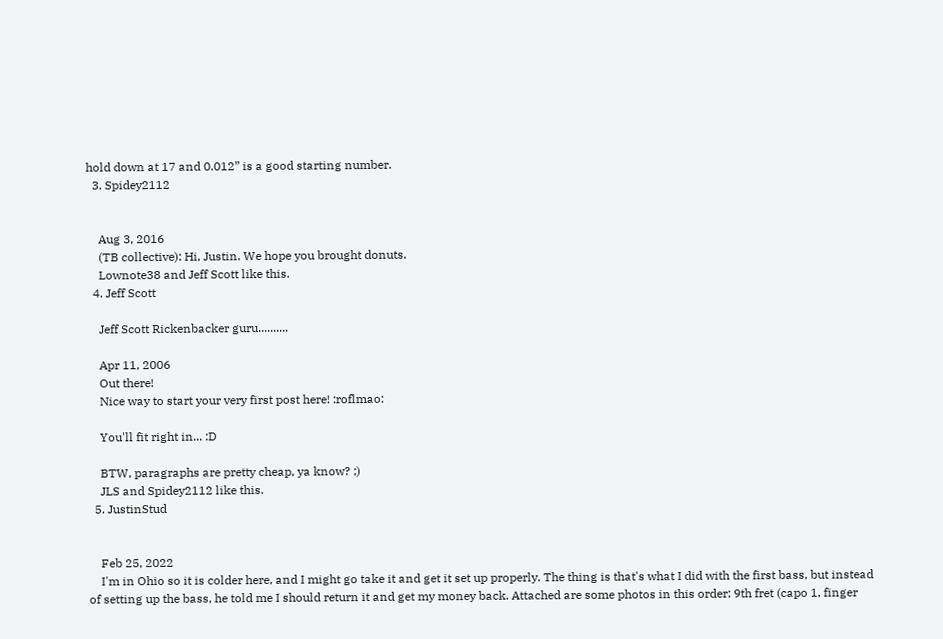hold down at 17 and 0.012” is a good starting number.
  3. Spidey2112


    Aug 3, 2016
    (TB collective): Hi, Justin. We hope you brought donuts.
    Lownote38 and Jeff Scott like this.
  4. Jeff Scott

    Jeff Scott Rickenbacker guru..........

    Apr 11, 2006
    Out there!
    Nice way to start your very first post here! :roflmao:

    You'll fit right in... :D

    BTW, paragraphs are pretty cheap, ya know? ;)
    JLS and Spidey2112 like this.
  5. JustinStud


    Feb 25, 2022
    I'm in Ohio so it is colder here, and I might go take it and get it set up properly. The thing is that's what I did with the first bass, but instead of setting up the bass, he told me I should return it and get my money back. Attached are some photos in this order: 9th fret (capo 1, finger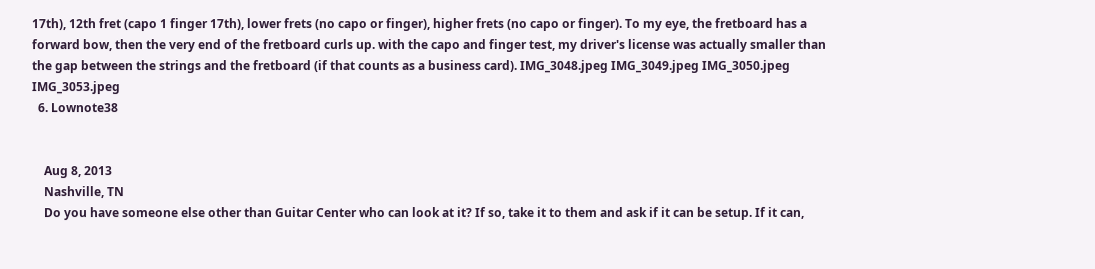17th), 12th fret (capo 1 finger 17th), lower frets (no capo or finger), higher frets (no capo or finger). To my eye, the fretboard has a forward bow, then the very end of the fretboard curls up. with the capo and finger test, my driver's license was actually smaller than the gap between the strings and the fretboard (if that counts as a business card). IMG_3048.jpeg IMG_3049.jpeg IMG_3050.jpeg IMG_3053.jpeg
  6. Lownote38


    Aug 8, 2013
    Nashville, TN
    Do you have someone else other than Guitar Center who can look at it? If so, take it to them and ask if it can be setup. If it can,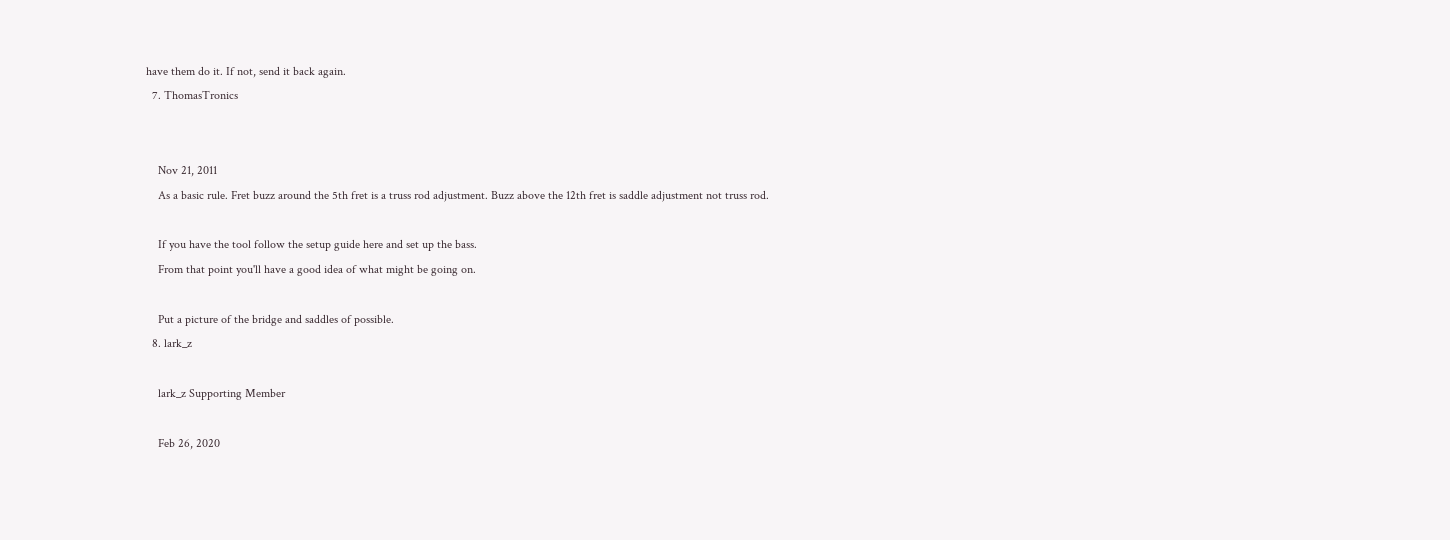have them do it. If not, send it back again.
  7. ThomasTronics


    Nov 21, 2011
    As a basic rule. Fret buzz around the 5th fret is a truss rod adjustment. Buzz above the 12th fret is saddle adjustment not truss rod.

    If you have the tool follow the setup guide here and set up the bass.
    From that point you'll have a good idea of what might be going on.

    Put a picture of the bridge and saddles of possible.
  8. lark_z

    lark_z Supporting Member

    Feb 26, 2020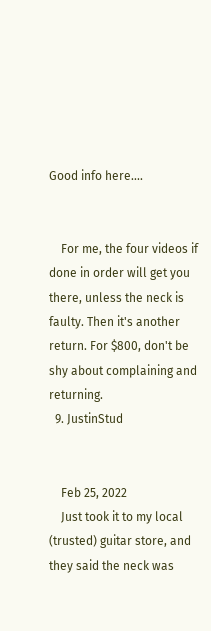Good info here....


    For me, the four videos if done in order will get you there, unless the neck is faulty. Then it's another return. For $800, don't be shy about complaining and returning.
  9. JustinStud


    Feb 25, 2022
    Just took it to my local (trusted) guitar store, and they said the neck was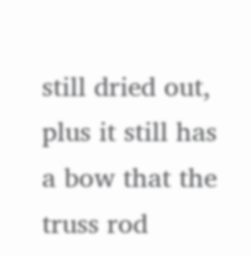still dried out, plus it still has a bow that the truss rod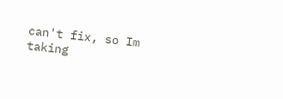can't fix, so Im taking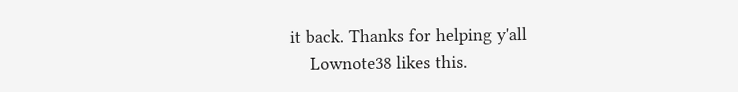it back. Thanks for helping y'all
    Lownote38 likes this.